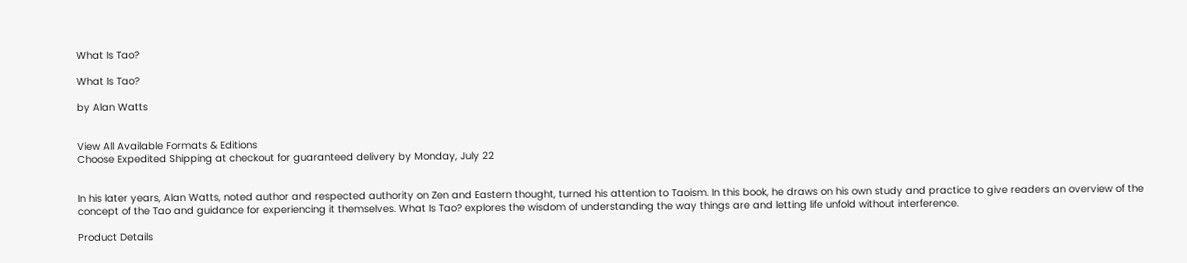What Is Tao?

What Is Tao?

by Alan Watts


View All Available Formats & Editions
Choose Expedited Shipping at checkout for guaranteed delivery by Monday, July 22


In his later years, Alan Watts, noted author and respected authority on Zen and Eastern thought, turned his attention to Taoism. In this book, he draws on his own study and practice to give readers an overview of the concept of the Tao and guidance for experiencing it themselves. What Is Tao? explores the wisdom of understanding the way things are and letting life unfold without interference.

Product Details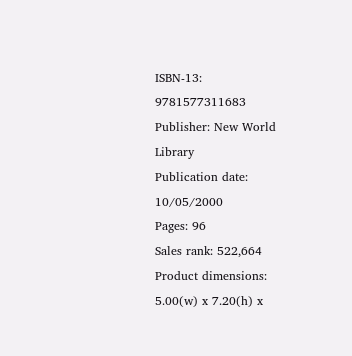ISBN-13: 9781577311683
Publisher: New World Library
Publication date: 10/05/2000
Pages: 96
Sales rank: 522,664
Product dimensions: 5.00(w) x 7.20(h) x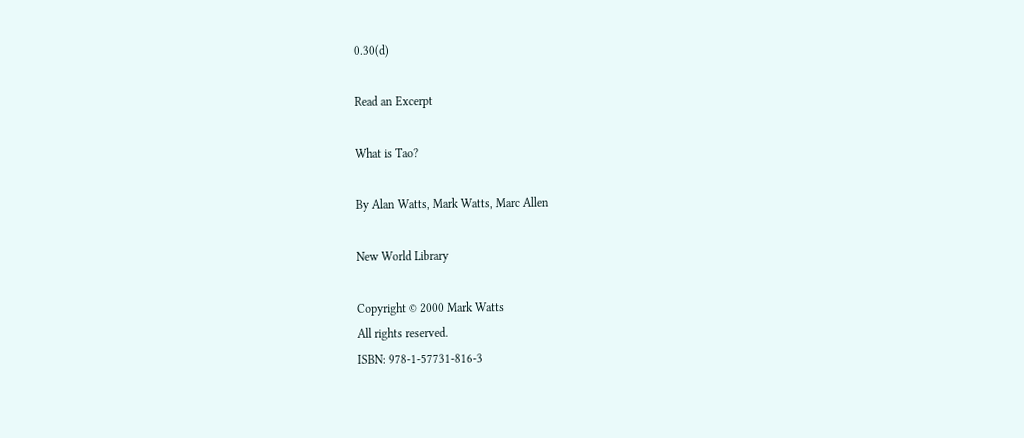0.30(d)

Read an Excerpt

What is Tao?

By Alan Watts, Mark Watts, Marc Allen

New World Library

Copyright © 2000 Mark Watts
All rights reserved.
ISBN: 978-1-57731-816-3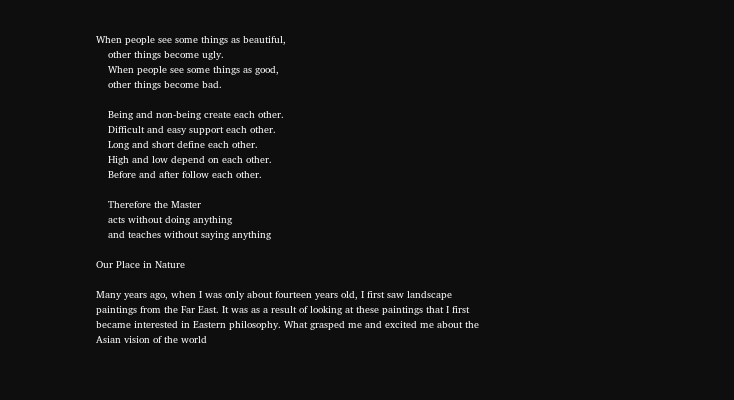When people see some things as beautiful,
    other things become ugly.
    When people see some things as good,
    other things become bad.

    Being and non-being create each other.
    Difficult and easy support each other.
    Long and short define each other.
    High and low depend on each other.
    Before and after follow each other.

    Therefore the Master
    acts without doing anything
    and teaches without saying anything

Our Place in Nature

Many years ago, when I was only about fourteen years old, I first saw landscape paintings from the Far East. It was as a result of looking at these paintings that I first became interested in Eastern philosophy. What grasped me and excited me about the Asian vision of the world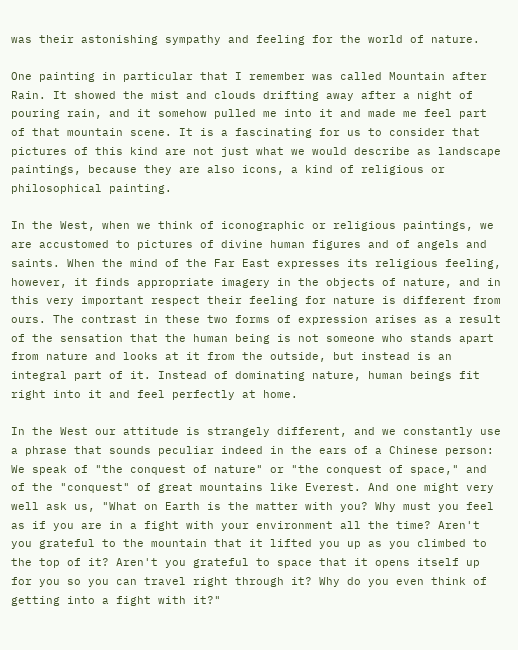was their astonishing sympathy and feeling for the world of nature.

One painting in particular that I remember was called Mountain after Rain. It showed the mist and clouds drifting away after a night of pouring rain, and it somehow pulled me into it and made me feel part of that mountain scene. It is a fascinating for us to consider that pictures of this kind are not just what we would describe as landscape paintings, because they are also icons, a kind of religious or philosophical painting.

In the West, when we think of iconographic or religious paintings, we are accustomed to pictures of divine human figures and of angels and saints. When the mind of the Far East expresses its religious feeling, however, it finds appropriate imagery in the objects of nature, and in this very important respect their feeling for nature is different from ours. The contrast in these two forms of expression arises as a result of the sensation that the human being is not someone who stands apart from nature and looks at it from the outside, but instead is an integral part of it. Instead of dominating nature, human beings fit right into it and feel perfectly at home.

In the West our attitude is strangely different, and we constantly use a phrase that sounds peculiar indeed in the ears of a Chinese person: We speak of "the conquest of nature" or "the conquest of space," and of the "conquest" of great mountains like Everest. And one might very well ask us, "What on Earth is the matter with you? Why must you feel as if you are in a fight with your environment all the time? Aren't you grateful to the mountain that it lifted you up as you climbed to the top of it? Aren't you grateful to space that it opens itself up for you so you can travel right through it? Why do you even think of getting into a fight with it?"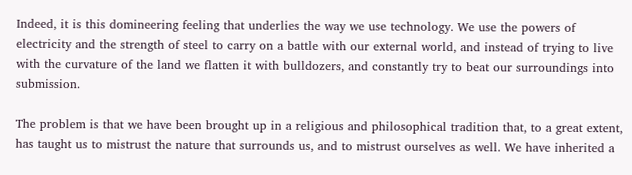Indeed, it is this domineering feeling that underlies the way we use technology. We use the powers of electricity and the strength of steel to carry on a battle with our external world, and instead of trying to live with the curvature of the land we flatten it with bulldozers, and constantly try to beat our surroundings into submission.

The problem is that we have been brought up in a religious and philosophical tradition that, to a great extent, has taught us to mistrust the nature that surrounds us, and to mistrust ourselves as well. We have inherited a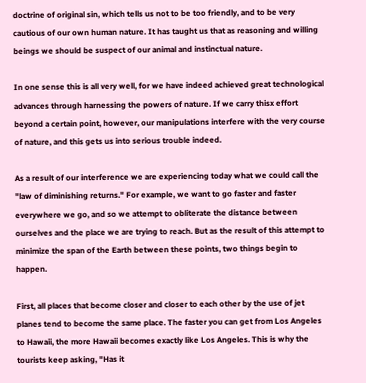doctrine of original sin, which tells us not to be too friendly, and to be very cautious of our own human nature. It has taught us that as reasoning and willing beings we should be suspect of our animal and instinctual nature.

In one sense this is all very well, for we have indeed achieved great technological advances through harnessing the powers of nature. If we carry thisx effort beyond a certain point, however, our manipulations interfere with the very course of nature, and this gets us into serious trouble indeed.

As a result of our interference we are experiencing today what we could call the "law of diminishing returns." For example, we want to go faster and faster everywhere we go, and so we attempt to obliterate the distance between ourselves and the place we are trying to reach. But as the result of this attempt to minimize the span of the Earth between these points, two things begin to happen.

First, all places that become closer and closer to each other by the use of jet planes tend to become the same place. The faster you can get from Los Angeles to Hawaii, the more Hawaii becomes exactly like Los Angeles. This is why the tourists keep asking, "Has it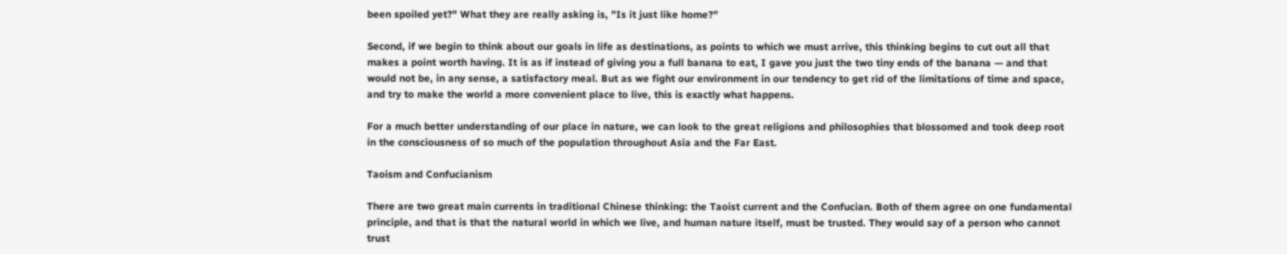been spoiled yet?" What they are really asking is, "Is it just like home?"

Second, if we begin to think about our goals in life as destinations, as points to which we must arrive, this thinking begins to cut out all that makes a point worth having. It is as if instead of giving you a full banana to eat, I gave you just the two tiny ends of the banana — and that would not be, in any sense, a satisfactory meal. But as we fight our environment in our tendency to get rid of the limitations of time and space, and try to make the world a more convenient place to live, this is exactly what happens.

For a much better understanding of our place in nature, we can look to the great religions and philosophies that blossomed and took deep root in the consciousness of so much of the population throughout Asia and the Far East.

Taoism and Confucianism

There are two great main currents in traditional Chinese thinking: the Taoist current and the Confucian. Both of them agree on one fundamental principle, and that is that the natural world in which we live, and human nature itself, must be trusted. They would say of a person who cannot trust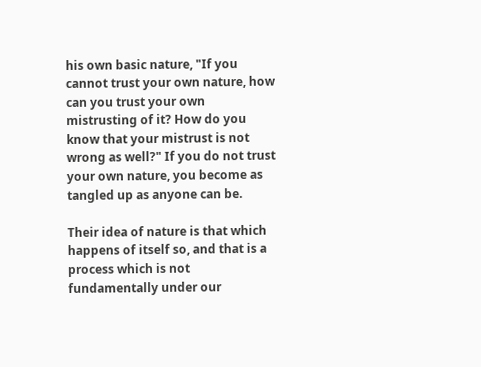his own basic nature, "If you cannot trust your own nature, how can you trust your own mistrusting of it? How do you know that your mistrust is not wrong as well?" If you do not trust your own nature, you become as tangled up as anyone can be.

Their idea of nature is that which happens of itself so, and that is a process which is not fundamentally under our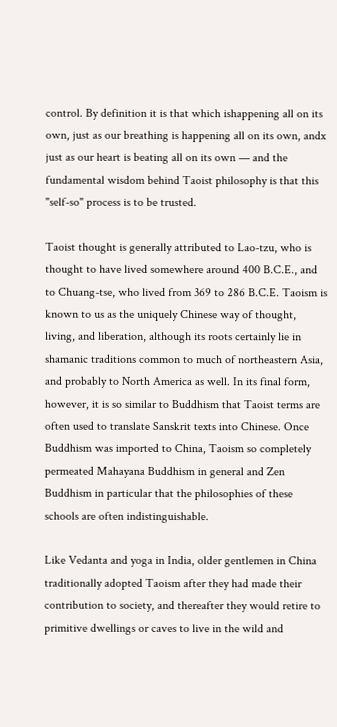control. By definition it is that which ishappening all on its own, just as our breathing is happening all on its own, andx just as our heart is beating all on its own — and the fundamental wisdom behind Taoist philosophy is that this "self-so" process is to be trusted.

Taoist thought is generally attributed to Lao-tzu, who is thought to have lived somewhere around 400 B.C.E., and to Chuang-tse, who lived from 369 to 286 B.C.E. Taoism is known to us as the uniquely Chinese way of thought, living, and liberation, although its roots certainly lie in shamanic traditions common to much of northeastern Asia, and probably to North America as well. In its final form, however, it is so similar to Buddhism that Taoist terms are often used to translate Sanskrit texts into Chinese. Once Buddhism was imported to China, Taoism so completely permeated Mahayana Buddhism in general and Zen Buddhism in particular that the philosophies of these schools are often indistinguishable.

Like Vedanta and yoga in India, older gentlemen in China traditionally adopted Taoism after they had made their contribution to society, and thereafter they would retire to primitive dwellings or caves to live in the wild and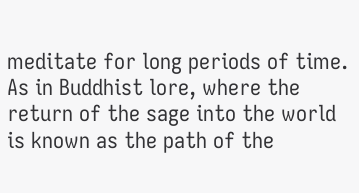meditate for long periods of time. As in Buddhist lore, where the return of the sage into the world is known as the path of the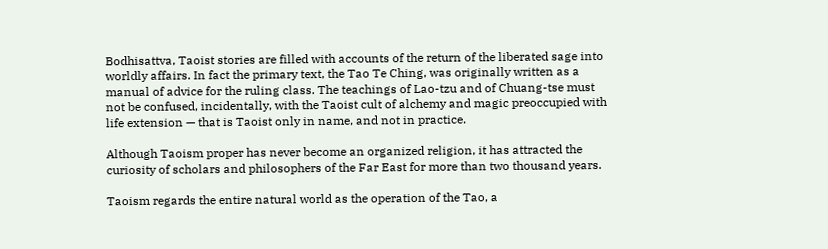Bodhisattva, Taoist stories are filled with accounts of the return of the liberated sage into worldly affairs. In fact the primary text, the Tao Te Ching, was originally written as a manual of advice for the ruling class. The teachings of Lao-tzu and of Chuang-tse must not be confused, incidentally, with the Taoist cult of alchemy and magic preoccupied with life extension — that is Taoist only in name, and not in practice.

Although Taoism proper has never become an organized religion, it has attracted the curiosity of scholars and philosophers of the Far East for more than two thousand years.

Taoism regards the entire natural world as the operation of the Tao, a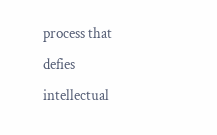process that defies intellectual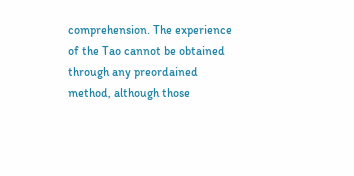comprehension. The experience of the Tao cannot be obtained through any preordained method, although those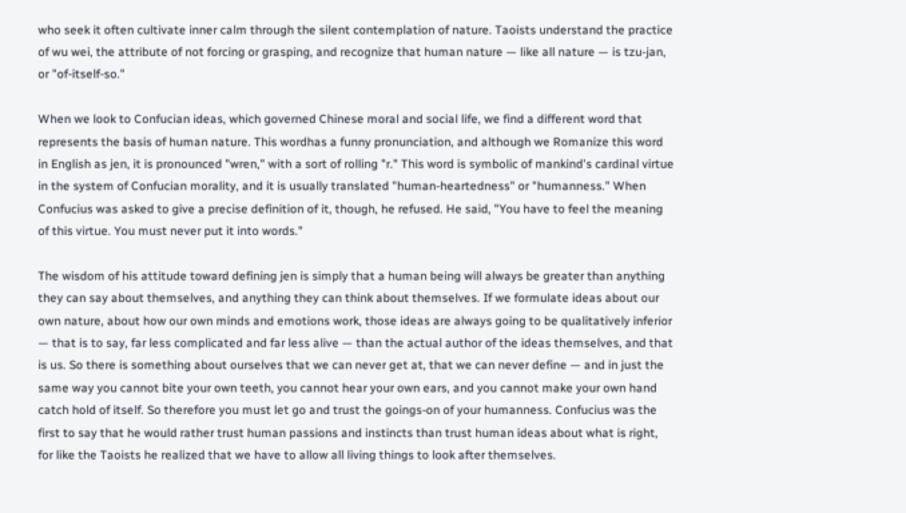who seek it often cultivate inner calm through the silent contemplation of nature. Taoists understand the practice of wu wei, the attribute of not forcing or grasping, and recognize that human nature — like all nature — is tzu-jan, or "of-itself-so."

When we look to Confucian ideas, which governed Chinese moral and social life, we find a different word that represents the basis of human nature. This wordhas a funny pronunciation, and although we Romanize this word in English as jen, it is pronounced "wren," with a sort of rolling "r." This word is symbolic of mankind's cardinal virtue in the system of Confucian morality, and it is usually translated "human-heartedness" or "humanness." When Confucius was asked to give a precise definition of it, though, he refused. He said, "You have to feel the meaning of this virtue. You must never put it into words."

The wisdom of his attitude toward defining jen is simply that a human being will always be greater than anything they can say about themselves, and anything they can think about themselves. If we formulate ideas about our own nature, about how our own minds and emotions work, those ideas are always going to be qualitatively inferior — that is to say, far less complicated and far less alive — than the actual author of the ideas themselves, and that is us. So there is something about ourselves that we can never get at, that we can never define — and in just the same way you cannot bite your own teeth, you cannot hear your own ears, and you cannot make your own hand catch hold of itself. So therefore you must let go and trust the goings-on of your humanness. Confucius was the first to say that he would rather trust human passions and instincts than trust human ideas about what is right, for like the Taoists he realized that we have to allow all living things to look after themselves.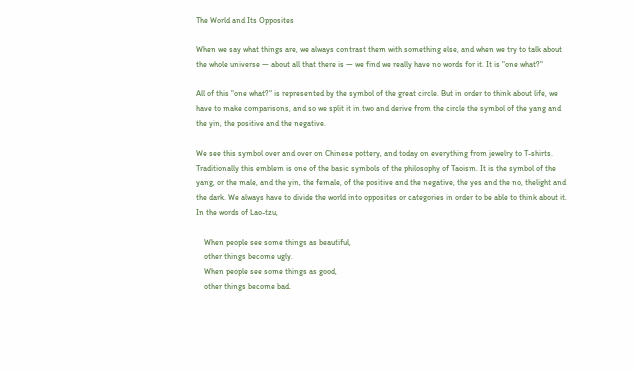The World and Its Opposites

When we say what things are, we always contrast them with something else, and when we try to talk about the whole universe — about all that there is — we find we really have no words for it. It is "one what?"

All of this "one what?" is represented by the symbol of the great circle. But in order to think about life, we have to make comparisons, and so we split it in two and derive from the circle the symbol of the yang and the yin, the positive and the negative.

We see this symbol over and over on Chinese pottery, and today on everything from jewelry to T-shirts. Traditionally this emblem is one of the basic symbols of the philosophy of Taoism. It is the symbol of the yang, or the male, and the yin, the female, of the positive and the negative, the yes and the no, thelight and the dark. We always have to divide the world into opposites or categories in order to be able to think about it. In the words of Lao-tzu,

    When people see some things as beautiful,
    other things become ugly.
    When people see some things as good,
    other things become bad.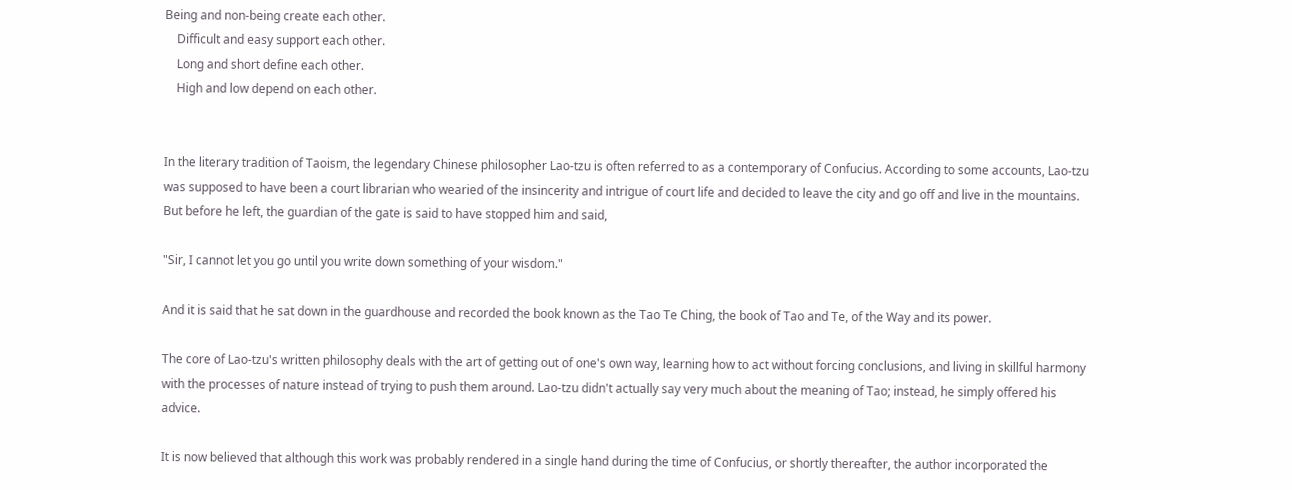Being and non-being create each other.
    Difficult and easy support each other.
    Long and short define each other.
    High and low depend on each other.


In the literary tradition of Taoism, the legendary Chinese philosopher Lao-tzu is often referred to as a contemporary of Confucius. According to some accounts, Lao-tzu was supposed to have been a court librarian who wearied of the insincerity and intrigue of court life and decided to leave the city and go off and live in the mountains. But before he left, the guardian of the gate is said to have stopped him and said,

"Sir, I cannot let you go until you write down something of your wisdom."

And it is said that he sat down in the guardhouse and recorded the book known as the Tao Te Ching, the book of Tao and Te, of the Way and its power.

The core of Lao-tzu's written philosophy deals with the art of getting out of one's own way, learning how to act without forcing conclusions, and living in skillful harmony with the processes of nature instead of trying to push them around. Lao-tzu didn't actually say very much about the meaning of Tao; instead, he simply offered his advice.

It is now believed that although this work was probably rendered in a single hand during the time of Confucius, or shortly thereafter, the author incorporated the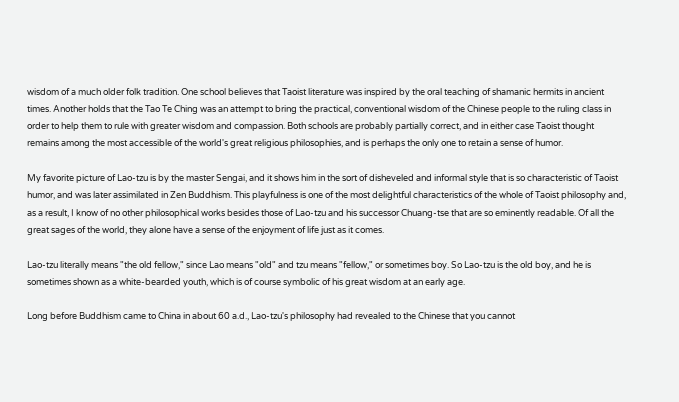wisdom of a much older folk tradition. One school believes that Taoist literature was inspired by the oral teaching of shamanic hermits in ancient times. Another holds that the Tao Te Ching was an attempt to bring the practical, conventional wisdom of the Chinese people to the ruling class in order to help them to rule with greater wisdom and compassion. Both schools are probably partially correct, and in either case Taoist thought remains among the most accessible of the world's great religious philosophies, and is perhaps the only one to retain a sense of humor.

My favorite picture of Lao-tzu is by the master Sengai, and it shows him in the sort of disheveled and informal style that is so characteristic of Taoist humor, and was later assimilated in Zen Buddhism. This playfulness is one of the most delightful characteristics of the whole of Taoist philosophy and, as a result, I know of no other philosophical works besides those of Lao-tzu and his successor Chuang-tse that are so eminently readable. Of all the great sages of the world, they alone have a sense of the enjoyment of life just as it comes.

Lao-tzu literally means "the old fellow," since Lao means "old" and tzu means "fellow," or sometimes boy. So Lao-tzu is the old boy, and he is sometimes shown as a white-bearded youth, which is of course symbolic of his great wisdom at an early age.

Long before Buddhism came to China in about 60 a.d., Lao-tzu's philosophy had revealed to the Chinese that you cannot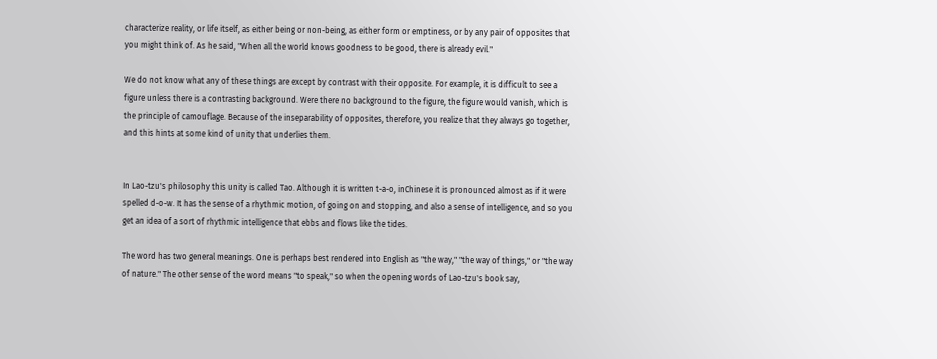characterize reality, or life itself, as either being or non-being, as either form or emptiness, or by any pair of opposites that you might think of. As he said, "When all the world knows goodness to be good, there is already evil."

We do not know what any of these things are except by contrast with their opposite. For example, it is difficult to see a figure unless there is a contrasting background. Were there no background to the figure, the figure would vanish, which is the principle of camouflage. Because of the inseparability of opposites, therefore, you realize that they always go together, and this hints at some kind of unity that underlies them.


In Lao-tzu's philosophy this unity is called Tao. Although it is written t-a-o, inChinese it is pronounced almost as if it were spelled d-o-w. It has the sense of a rhythmic motion, of going on and stopping, and also a sense of intelligence, and so you get an idea of a sort of rhythmic intelligence that ebbs and flows like the tides.

The word has two general meanings. One is perhaps best rendered into English as "the way," "the way of things," or "the way of nature." The other sense of the word means "to speak," so when the opening words of Lao-tzu's book say,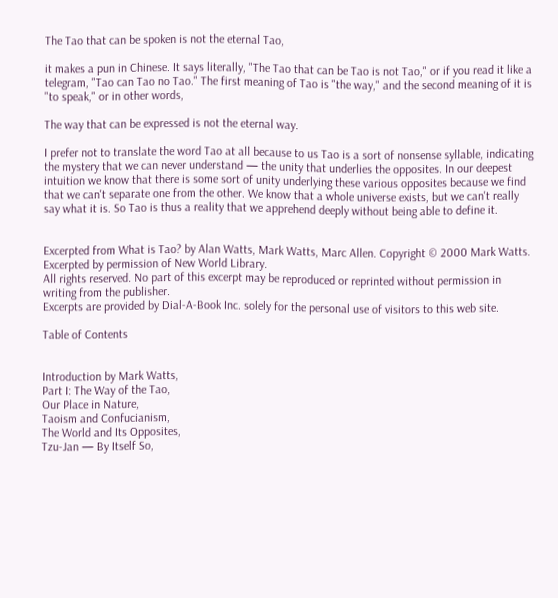The Tao that can be spoken is not the eternal Tao,

it makes a pun in Chinese. It says literally, "The Tao that can be Tao is not Tao," or if you read it like a telegram, "Tao can Tao no Tao." The first meaning of Tao is "the way," and the second meaning of it is "to speak," or in other words,

The way that can be expressed is not the eternal way.

I prefer not to translate the word Tao at all because to us Tao is a sort of nonsense syllable, indicating the mystery that we can never understand — the unity that underlies the opposites. In our deepest intuition we know that there is some sort of unity underlying these various opposites because we find that we can't separate one from the other. We know that a whole universe exists, but we can't really say what it is. So Tao is thus a reality that we apprehend deeply without being able to define it.


Excerpted from What is Tao? by Alan Watts, Mark Watts, Marc Allen. Copyright © 2000 Mark Watts. Excerpted by permission of New World Library.
All rights reserved. No part of this excerpt may be reproduced or reprinted without permission in writing from the publisher.
Excerpts are provided by Dial-A-Book Inc. solely for the personal use of visitors to this web site.

Table of Contents


Introduction by Mark Watts,
Part I: The Way of the Tao,
Our Place in Nature,
Taoism and Confucianism,
The World and Its Opposites,
Tzu-Jan — By Itself So,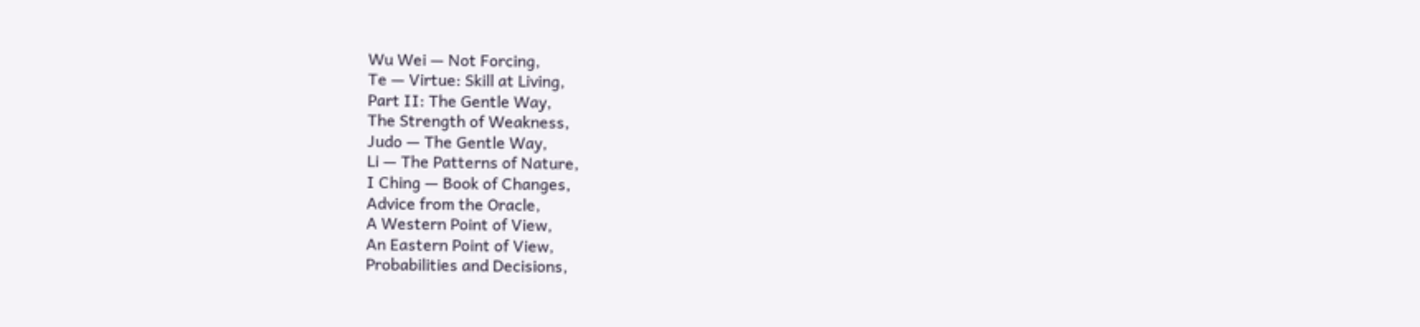Wu Wei — Not Forcing,
Te — Virtue: Skill at Living,
Part II: The Gentle Way,
The Strength of Weakness,
Judo — The Gentle Way,
Li — The Patterns of Nature,
I Ching — Book of Changes,
Advice from the Oracle,
A Western Point of View,
An Eastern Point of View,
Probabilities and Decisions,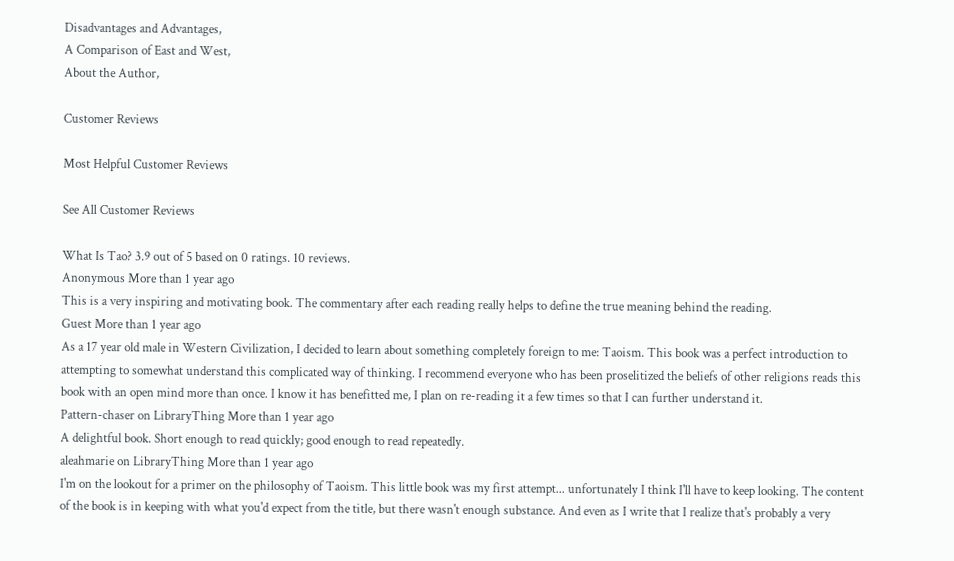Disadvantages and Advantages,
A Comparison of East and West,
About the Author,

Customer Reviews

Most Helpful Customer Reviews

See All Customer Reviews

What Is Tao? 3.9 out of 5 based on 0 ratings. 10 reviews.
Anonymous More than 1 year ago
This is a very inspiring and motivating book. The commentary after each reading really helps to define the true meaning behind the reading.
Guest More than 1 year ago
As a 17 year old male in Western Civilization, I decided to learn about something completely foreign to me: Taoism. This book was a perfect introduction to attempting to somewhat understand this complicated way of thinking. I recommend everyone who has been proselitized the beliefs of other religions reads this book with an open mind more than once. I know it has benefitted me, I plan on re-reading it a few times so that I can further understand it.
Pattern-chaser on LibraryThing More than 1 year ago
A delightful book. Short enough to read quickly; good enough to read repeatedly.
aleahmarie on LibraryThing More than 1 year ago
I'm on the lookout for a primer on the philosophy of Taoism. This little book was my first attempt... unfortunately I think I'll have to keep looking. The content of the book is in keeping with what you'd expect from the title, but there wasn't enough substance. And even as I write that I realize that's probably a very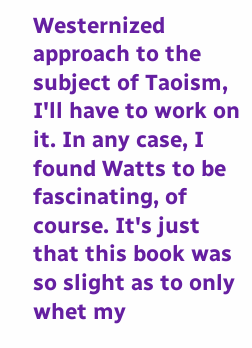Westernized approach to the subject of Taoism, I'll have to work on it. In any case, I found Watts to be fascinating, of course. It's just that this book was so slight as to only whet my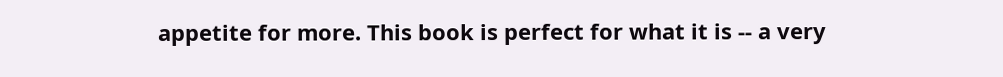appetite for more. This book is perfect for what it is -- a very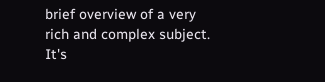brief overview of a very rich and complex subject. It's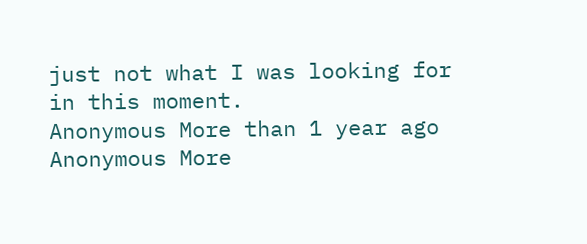just not what I was looking for in this moment.
Anonymous More than 1 year ago
Anonymous More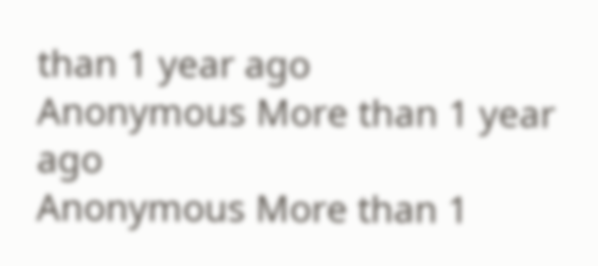than 1 year ago
Anonymous More than 1 year ago
Anonymous More than 1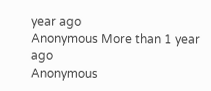year ago
Anonymous More than 1 year ago
Anonymous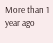More than 1 year ago